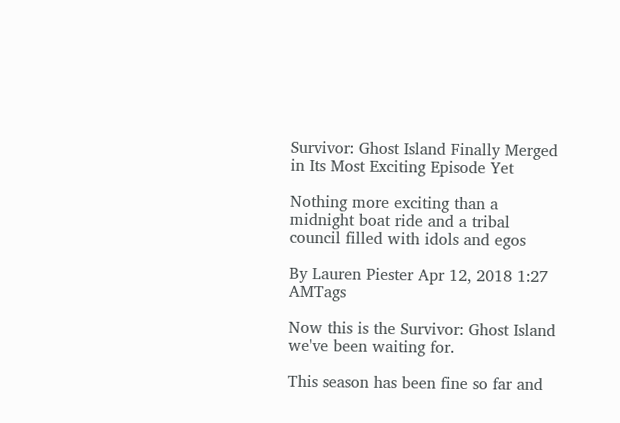Survivor: Ghost Island Finally Merged in Its Most Exciting Episode Yet

Nothing more exciting than a midnight boat ride and a tribal council filled with idols and egos

By Lauren Piester Apr 12, 2018 1:27 AMTags

Now this is the Survivor: Ghost Island we've been waiting for.

This season has been fine so far and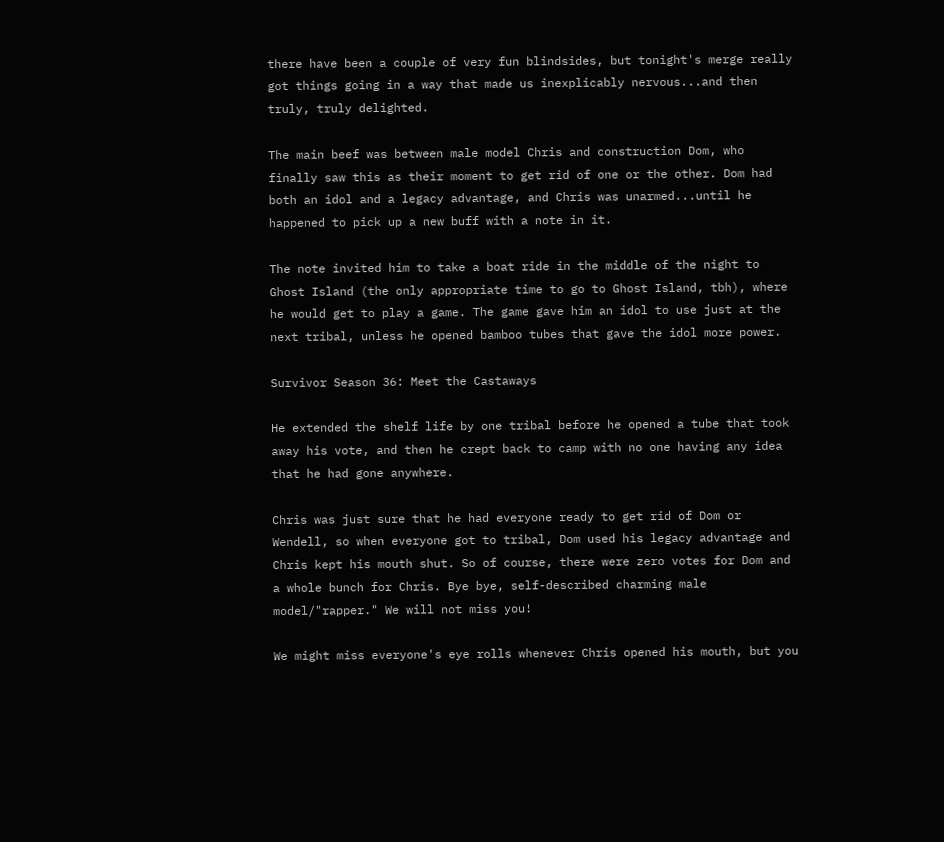there have been a couple of very fun blindsides, but tonight's merge really got things going in a way that made us inexplicably nervous...and then truly, truly delighted.

The main beef was between male model Chris and construction Dom, who finally saw this as their moment to get rid of one or the other. Dom had both an idol and a legacy advantage, and Chris was unarmed...until he happened to pick up a new buff with a note in it.

The note invited him to take a boat ride in the middle of the night to Ghost Island (the only appropriate time to go to Ghost Island, tbh), where he would get to play a game. The game gave him an idol to use just at the next tribal, unless he opened bamboo tubes that gave the idol more power.

Survivor Season 36: Meet the Castaways

He extended the shelf life by one tribal before he opened a tube that took away his vote, and then he crept back to camp with no one having any idea that he had gone anywhere.

Chris was just sure that he had everyone ready to get rid of Dom or Wendell, so when everyone got to tribal, Dom used his legacy advantage and Chris kept his mouth shut. So of course, there were zero votes for Dom and a whole bunch for Chris. Bye bye, self-described charming male model/"rapper." We will not miss you!

We might miss everyone's eye rolls whenever Chris opened his mouth, but you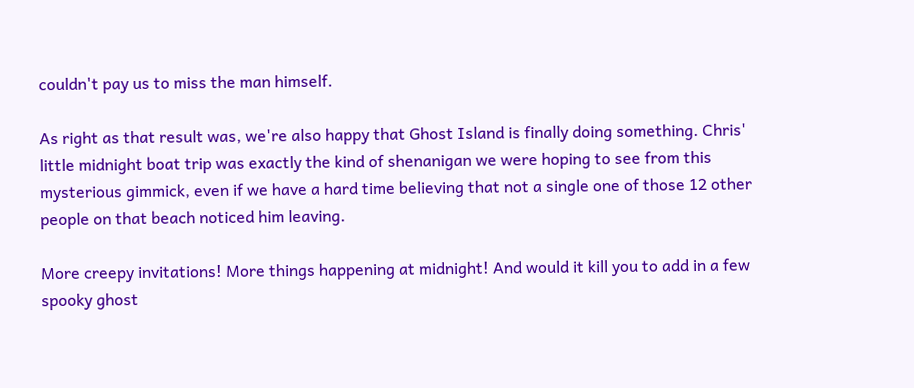couldn't pay us to miss the man himself.

As right as that result was, we're also happy that Ghost Island is finally doing something. Chris' little midnight boat trip was exactly the kind of shenanigan we were hoping to see from this mysterious gimmick, even if we have a hard time believing that not a single one of those 12 other people on that beach noticed him leaving.

More creepy invitations! More things happening at midnight! And would it kill you to add in a few spooky ghost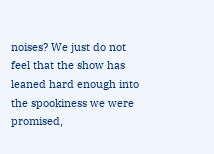noises? We just do not feel that the show has leaned hard enough into the spookiness we were promised,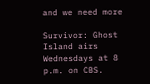and we need more

Survivor: Ghost Island airs Wednesdays at 8 p.m. on CBS.